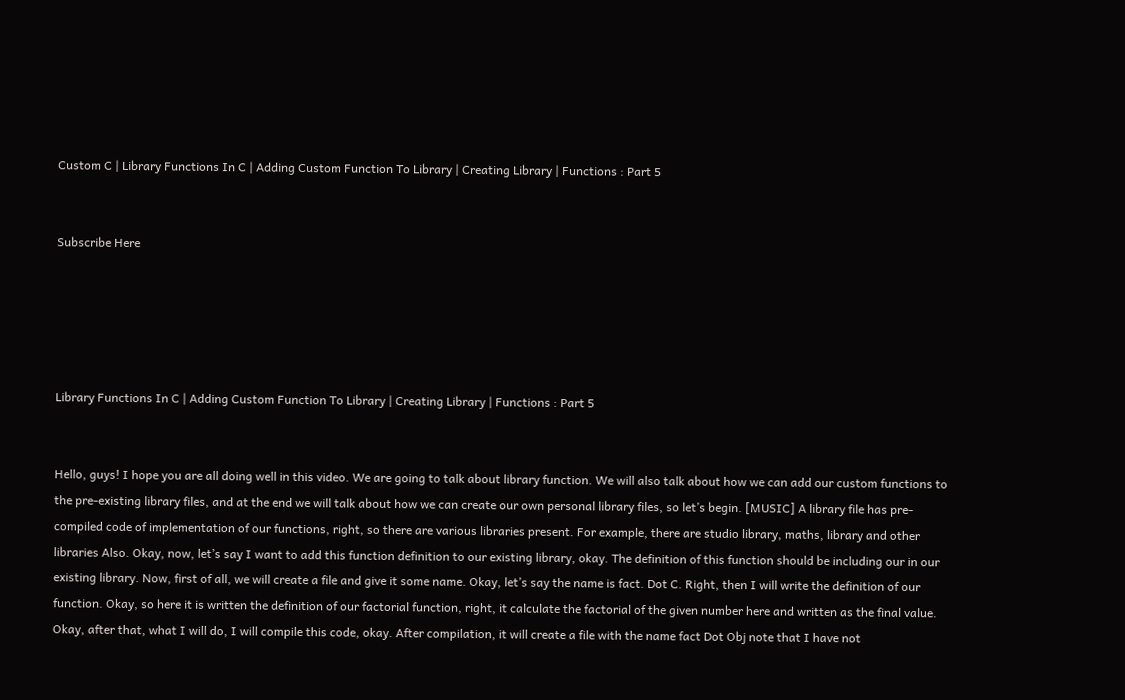Custom C | Library Functions In C | Adding Custom Function To Library | Creating Library | Functions : Part 5


Subscribe Here





Library Functions In C | Adding Custom Function To Library | Creating Library | Functions : Part 5


Hello, guys! I hope you are all doing well in this video. We are going to talk about library function. We will also talk about how we can add our custom functions to the pre-existing library files, and at the end we will talk about how we can create our own personal library files, so let’s begin. [MUSIC] A library file has pre-compiled code of implementation of our functions, right, so there are various libraries present. For example, there are studio library, maths, library and other libraries Also. Okay, now, let’s say I want to add this function definition to our existing library, okay. The definition of this function should be including our in our existing library. Now, first of all, we will create a file and give it some name. Okay, let’s say the name is fact. Dot C. Right, then I will write the definition of our function. Okay, so here it is written the definition of our factorial function, right, it calculate the factorial of the given number here and written as the final value. Okay, after that, what I will do, I will compile this code, okay. After compilation, it will create a file with the name fact Dot Obj note that I have not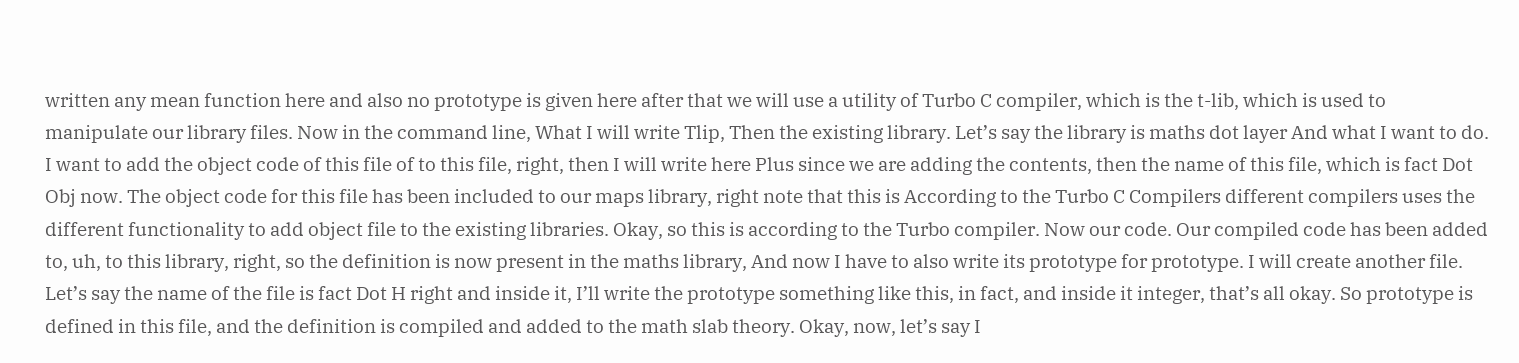written any mean function here and also no prototype is given here after that we will use a utility of Turbo C compiler, which is the t-lib, which is used to manipulate our library files. Now in the command line, What I will write Tlip, Then the existing library. Let’s say the library is maths dot layer And what I want to do. I want to add the object code of this file of to this file, right, then I will write here Plus since we are adding the contents, then the name of this file, which is fact Dot Obj now. The object code for this file has been included to our maps library, right note that this is According to the Turbo C Compilers different compilers uses the different functionality to add object file to the existing libraries. Okay, so this is according to the Turbo compiler. Now our code. Our compiled code has been added to, uh, to this library, right, so the definition is now present in the maths library, And now I have to also write its prototype for prototype. I will create another file. Let’s say the name of the file is fact Dot H right and inside it, I’ll write the prototype something like this, in fact, and inside it integer, that’s all okay. So prototype is defined in this file, and the definition is compiled and added to the math slab theory. Okay, now, let’s say I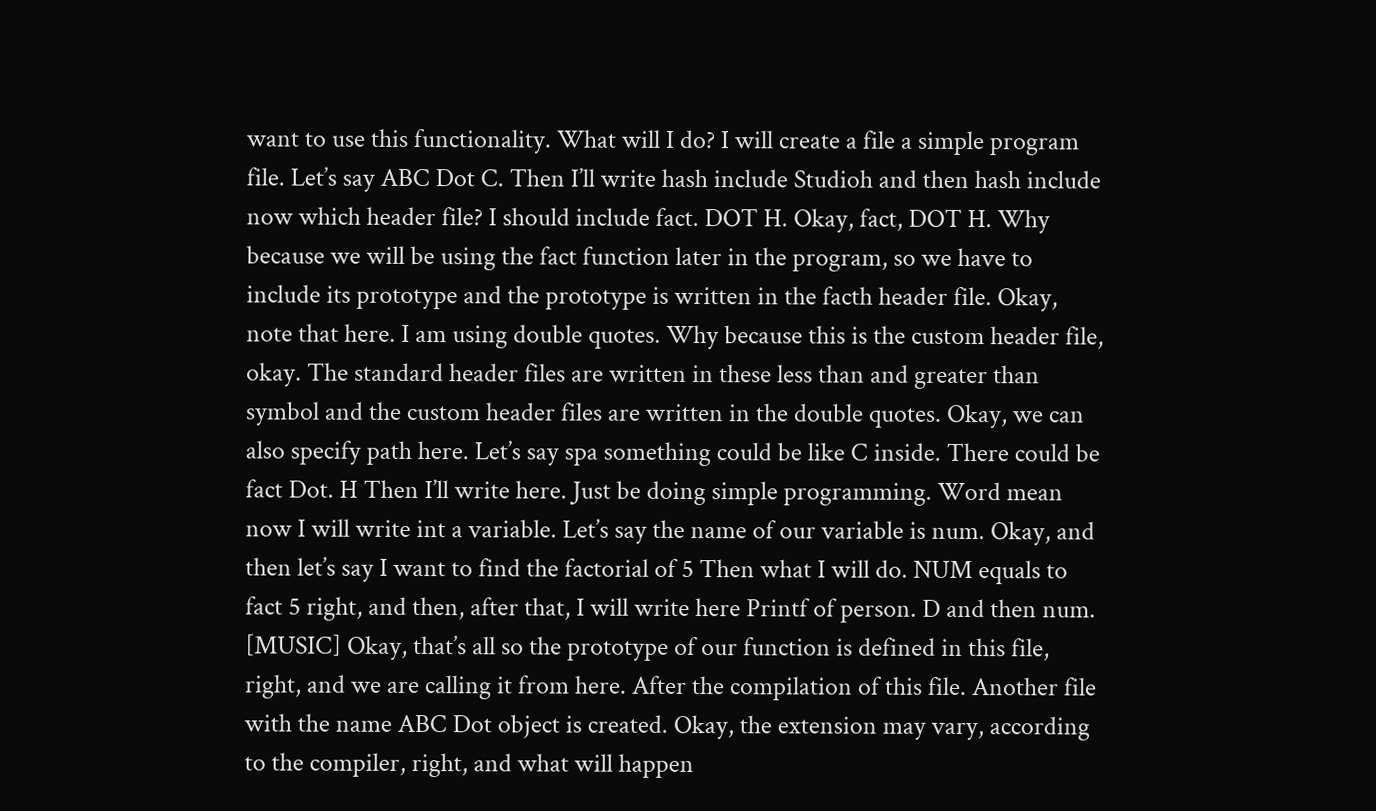want to use this functionality. What will I do? I will create a file a simple program file. Let’s say ABC Dot C. Then I’ll write hash include Studioh and then hash include now which header file? I should include fact. DOT H. Okay, fact, DOT H. Why because we will be using the fact function later in the program, so we have to include its prototype and the prototype is written in the facth header file. Okay, note that here. I am using double quotes. Why because this is the custom header file, okay. The standard header files are written in these less than and greater than symbol and the custom header files are written in the double quotes. Okay, we can also specify path here. Let’s say spa something could be like C inside. There could be fact Dot. H Then I’ll write here. Just be doing simple programming. Word mean now I will write int a variable. Let’s say the name of our variable is num. Okay, and then let’s say I want to find the factorial of 5 Then what I will do. NUM equals to fact 5 right, and then, after that, I will write here Printf of person. D and then num. [MUSIC] Okay, that’s all so the prototype of our function is defined in this file, right, and we are calling it from here. After the compilation of this file. Another file with the name ABC Dot object is created. Okay, the extension may vary, according to the compiler, right, and what will happen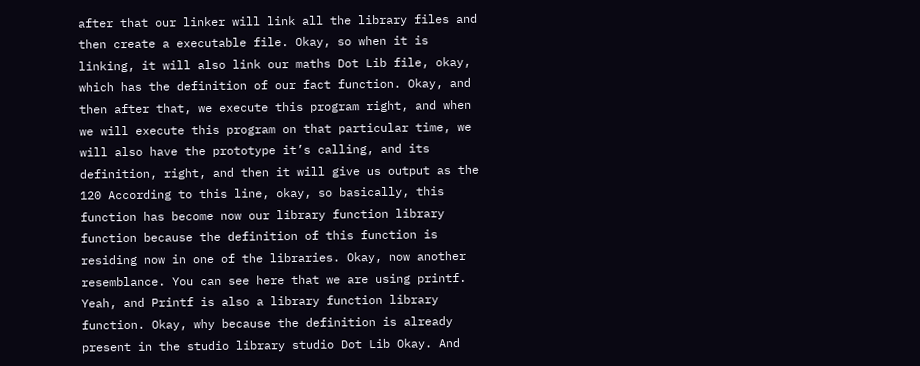after that our linker will link all the library files and then create a executable file. Okay, so when it is linking, it will also link our maths Dot Lib file, okay, which has the definition of our fact function. Okay, and then after that, we execute this program right, and when we will execute this program on that particular time, we will also have the prototype it’s calling, and its definition, right, and then it will give us output as the 120 According to this line, okay, so basically, this function has become now our library function library function because the definition of this function is residing now in one of the libraries. Okay, now another resemblance. You can see here that we are using printf. Yeah, and Printf is also a library function library function. Okay, why because the definition is already present in the studio library studio Dot Lib Okay. And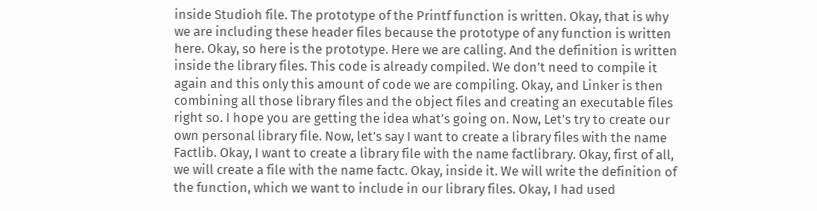inside Studioh file. The prototype of the Printf function is written. Okay, that is why we are including these header files because the prototype of any function is written here. Okay, so here is the prototype. Here we are calling. And the definition is written inside the library files. This code is already compiled. We don’t need to compile it again and this only this amount of code we are compiling. Okay, and Linker is then combining all those library files and the object files and creating an executable files right so. I hope you are getting the idea what’s going on. Now, Let’s try to create our own personal library file. Now, let’s say I want to create a library files with the name Factlib. Okay, I want to create a library file with the name factlibrary. Okay, first of all, we will create a file with the name factc. Okay, inside it. We will write the definition of the function, which we want to include in our library files. Okay, I had used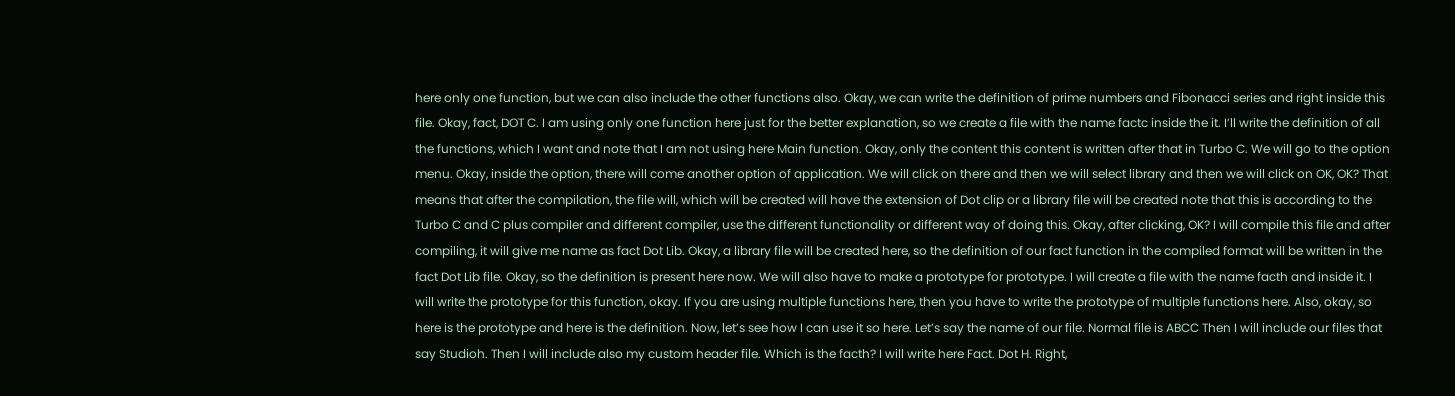here only one function, but we can also include the other functions also. Okay, we can write the definition of prime numbers and Fibonacci series and right inside this file. Okay, fact, DOT C. I am using only one function here just for the better explanation, so we create a file with the name factc inside the it. I’ll write the definition of all the functions, which I want and note that I am not using here Main function. Okay, only the content this content is written after that in Turbo C. We will go to the option menu. Okay, inside the option, there will come another option of application. We will click on there and then we will select library and then we will click on OK, OK? That means that after the compilation, the file will, which will be created will have the extension of Dot clip or a library file will be created note that this is according to the Turbo C and C plus compiler and different compiler, use the different functionality or different way of doing this. Okay, after clicking, OK? I will compile this file and after compiling, it will give me name as fact Dot Lib. Okay, a library file will be created here, so the definition of our fact function in the compiled format will be written in the fact Dot Lib file. Okay, so the definition is present here now. We will also have to make a prototype for prototype. I will create a file with the name facth and inside it. I will write the prototype for this function, okay. If you are using multiple functions here, then you have to write the prototype of multiple functions here. Also, okay, so here is the prototype and here is the definition. Now, let’s see how I can use it so here. Let’s say the name of our file. Normal file is ABCC Then I will include our files that say Studioh. Then I will include also my custom header file. Which is the facth? I will write here Fact. Dot H. Right,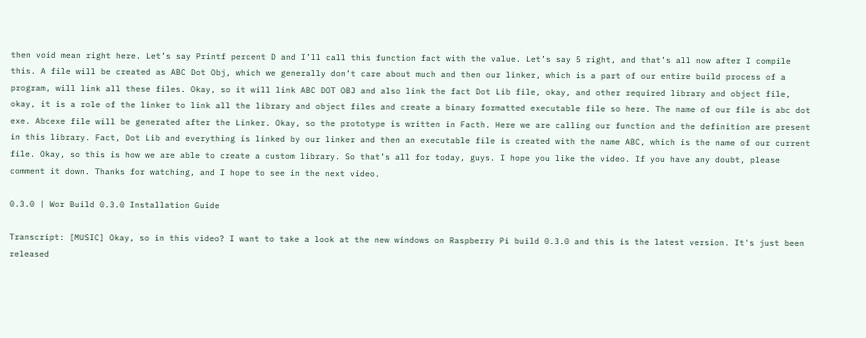then void mean right here. Let’s say Printf percent D and I’ll call this function fact with the value. Let’s say 5 right, and that’s all now after I compile this. A file will be created as ABC Dot Obj, which we generally don’t care about much and then our linker, which is a part of our entire build process of a program, will link all these files. Okay, so it will link ABC DOT OBJ and also link the fact Dot Lib file, okay, and other required library and object file, okay, it is a role of the linker to link all the library and object files and create a binary formatted executable file so here. The name of our file is abc dot exe. Abcexe file will be generated after the Linker. Okay, so the prototype is written in Facth. Here we are calling our function and the definition are present in this library. Fact, Dot Lib and everything is linked by our linker and then an executable file is created with the name ABC, which is the name of our current file. Okay, so this is how we are able to create a custom library. So that’s all for today, guys. I hope you like the video. If you have any doubt, please comment it down. Thanks for watching, and I hope to see in the next video.

0.3.0 | Wor Build 0.3.0 Installation Guide

Transcript: [MUSIC] Okay, so in this video? I want to take a look at the new windows on Raspberry Pi build 0.3.0 and this is the latest version. It's just been released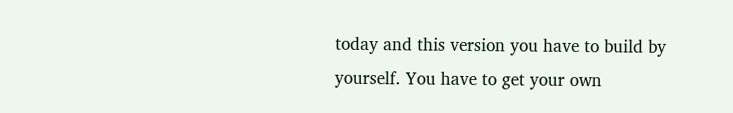today and this version you have to build by yourself. You have to get your own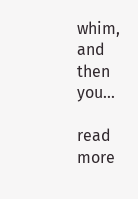whim, and then you...

read more